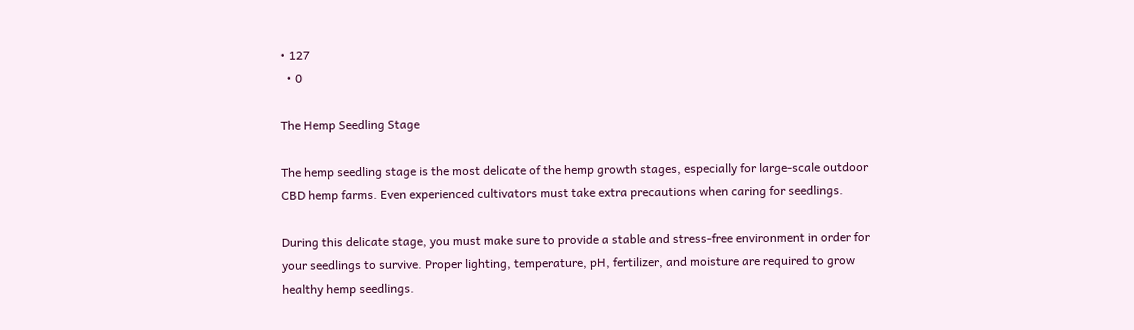• 127
  • 0

The Hemp Seedling Stage

The hemp seedling stage is the most delicate of the hemp growth stages, especially for large-scale outdoor CBD hemp farms. Even experienced cultivators must take extra precautions when caring for seedlings.

During this delicate stage, you must make sure to provide a stable and stress-free environment in order for your seedlings to survive. Proper lighting, temperature, pH, fertilizer, and moisture are required to grow healthy hemp seedlings.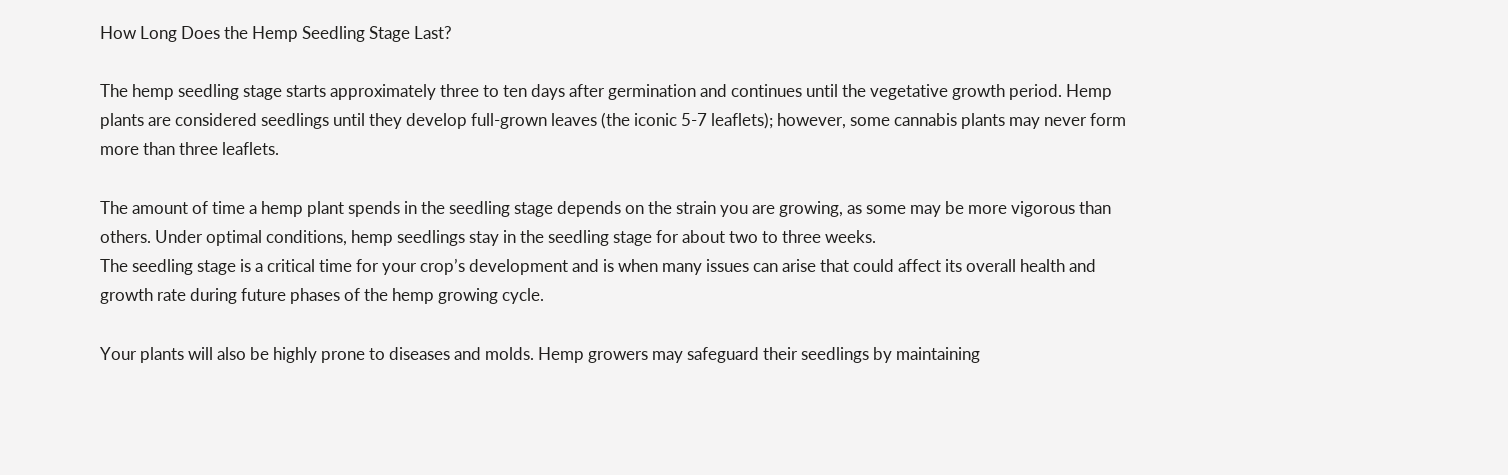How Long Does the Hemp Seedling Stage Last?

The hemp seedling stage starts approximately three to ten days after germination and continues until the vegetative growth period. Hemp plants are considered seedlings until they develop full-grown leaves (the iconic 5-7 leaflets); however, some cannabis plants may never form more than three leaflets.

The amount of time a hemp plant spends in the seedling stage depends on the strain you are growing, as some may be more vigorous than others. Under optimal conditions, hemp seedlings stay in the seedling stage for about two to three weeks.
The seedling stage is a critical time for your crop’s development and is when many issues can arise that could affect its overall health and growth rate during future phases of the hemp growing cycle.

Your plants will also be highly prone to diseases and molds. Hemp growers may safeguard their seedlings by maintaining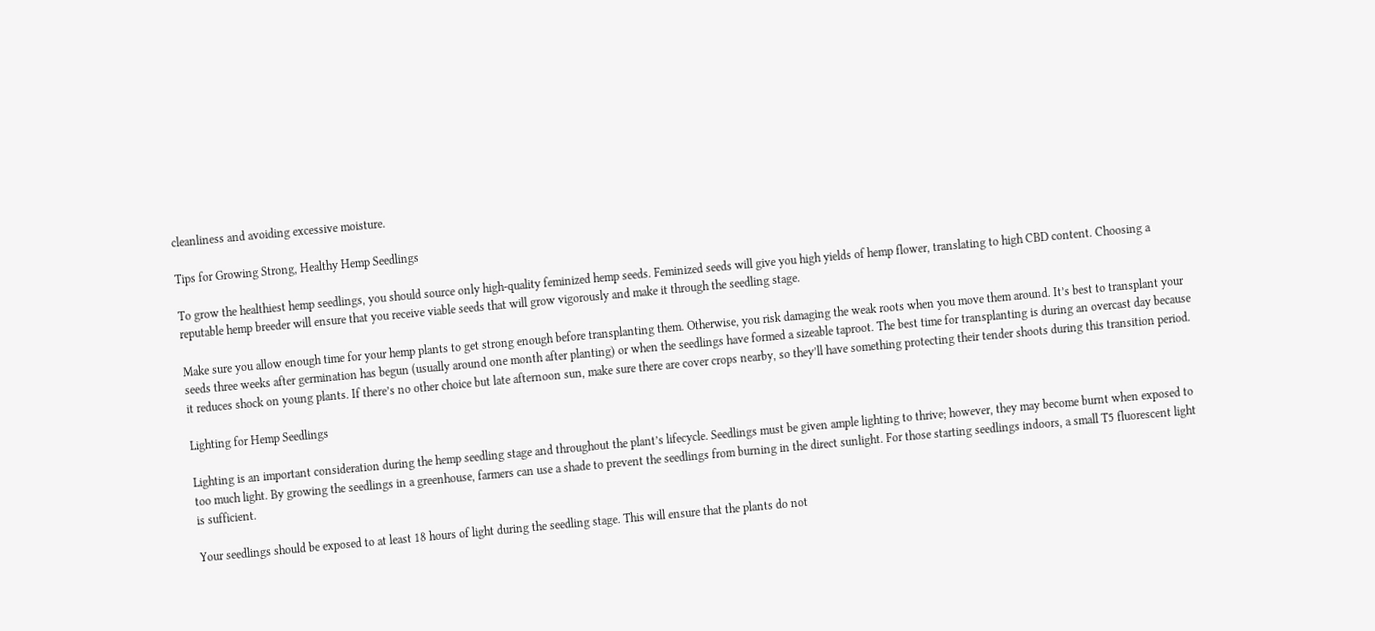cleanliness and avoiding excessive moisture.

Tips for Growing Strong, Healthy Hemp Seedlings

To grow the healthiest hemp seedlings, you should source only high-quality feminized hemp seeds. Feminized seeds will give you high yields of hemp flower, translating to high CBD content. Choosing a reputable hemp breeder will ensure that you receive viable seeds that will grow vigorously and make it through the seedling stage.

Make sure you allow enough time for your hemp plants to get strong enough before transplanting them. Otherwise, you risk damaging the weak roots when you move them around. It’s best to transplant your seeds three weeks after germination has begun (usually around one month after planting) or when the seedlings have formed a sizeable taproot. The best time for transplanting is during an overcast day because it reduces shock on young plants. If there’s no other choice but late afternoon sun, make sure there are cover crops nearby, so they’ll have something protecting their tender shoots during this transition period.

Lighting for Hemp Seedlings

Lighting is an important consideration during the hemp seedling stage and throughout the plant’s lifecycle. Seedlings must be given ample lighting to thrive; however, they may become burnt when exposed to too much light. By growing the seedlings in a greenhouse, farmers can use a shade to prevent the seedlings from burning in the direct sunlight. For those starting seedlings indoors, a small T5 fluorescent light is sufficient.

Your seedlings should be exposed to at least 18 hours of light during the seedling stage. This will ensure that the plants do not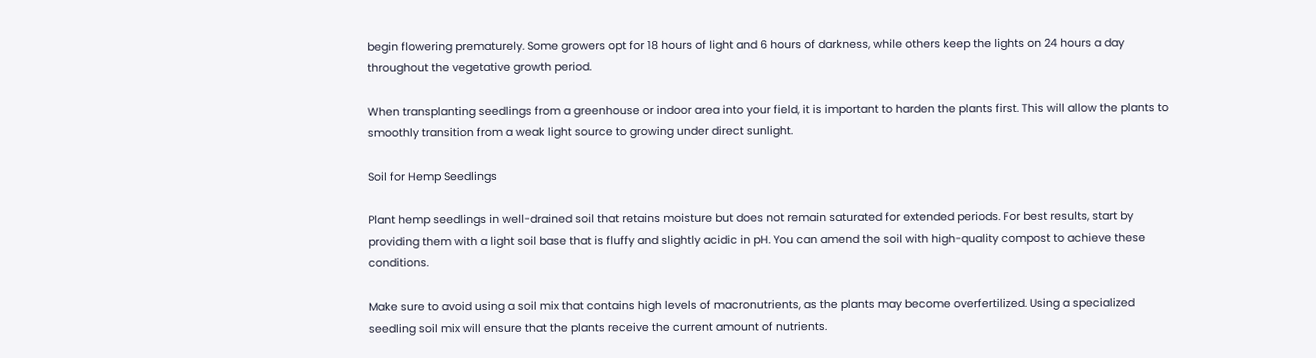begin flowering prematurely. Some growers opt for 18 hours of light and 6 hours of darkness, while others keep the lights on 24 hours a day throughout the vegetative growth period.

When transplanting seedlings from a greenhouse or indoor area into your field, it is important to harden the plants first. This will allow the plants to smoothly transition from a weak light source to growing under direct sunlight.

Soil for Hemp Seedlings

Plant hemp seedlings in well-drained soil that retains moisture but does not remain saturated for extended periods. For best results, start by providing them with a light soil base that is fluffy and slightly acidic in pH. You can amend the soil with high-quality compost to achieve these conditions.

Make sure to avoid using a soil mix that contains high levels of macronutrients, as the plants may become overfertilized. Using a specialized seedling soil mix will ensure that the plants receive the current amount of nutrients.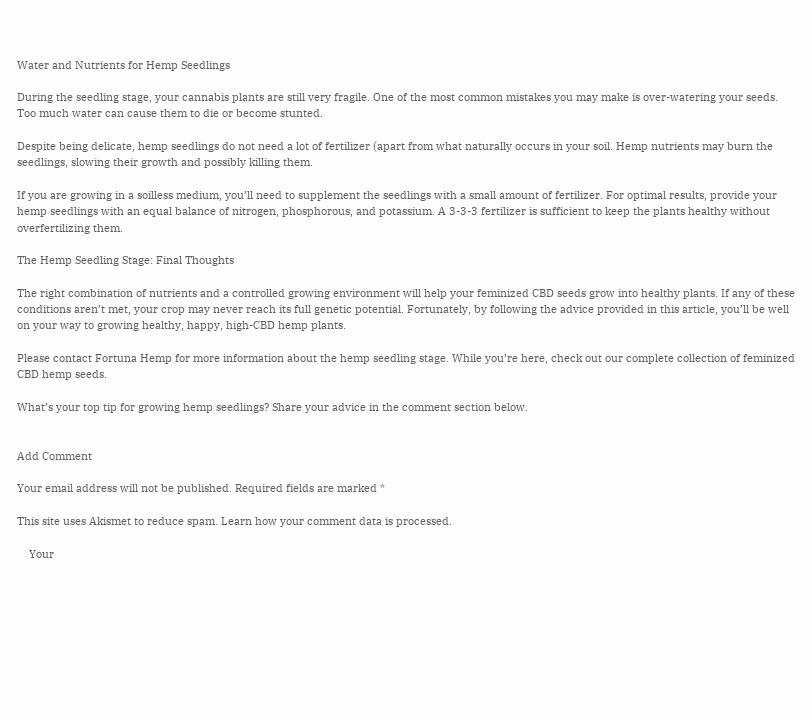Water and Nutrients for Hemp Seedlings

During the seedling stage, your cannabis plants are still very fragile. One of the most common mistakes you may make is over-watering your seeds. Too much water can cause them to die or become stunted.

Despite being delicate, hemp seedlings do not need a lot of fertilizer (apart from what naturally occurs in your soil. Hemp nutrients may burn the seedlings, slowing their growth and possibly killing them.

If you are growing in a soilless medium, you’ll need to supplement the seedlings with a small amount of fertilizer. For optimal results, provide your hemp seedlings with an equal balance of nitrogen, phosphorous, and potassium. A 3-3-3 fertilizer is sufficient to keep the plants healthy without overfertilizing them.

The Hemp Seedling Stage: Final Thoughts

The right combination of nutrients and a controlled growing environment will help your feminized CBD seeds grow into healthy plants. If any of these conditions aren’t met, your crop may never reach its full genetic potential. Fortunately, by following the advice provided in this article, you’ll be well on your way to growing healthy, happy, high-CBD hemp plants.

Please contact Fortuna Hemp for more information about the hemp seedling stage. While you’re here, check out our complete collection of feminized CBD hemp seeds.

What’s your top tip for growing hemp seedlings? Share your advice in the comment section below.


Add Comment

Your email address will not be published. Required fields are marked *

This site uses Akismet to reduce spam. Learn how your comment data is processed.

    Your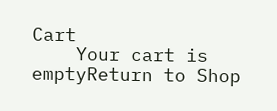Cart
    Your cart is emptyReturn to Shop